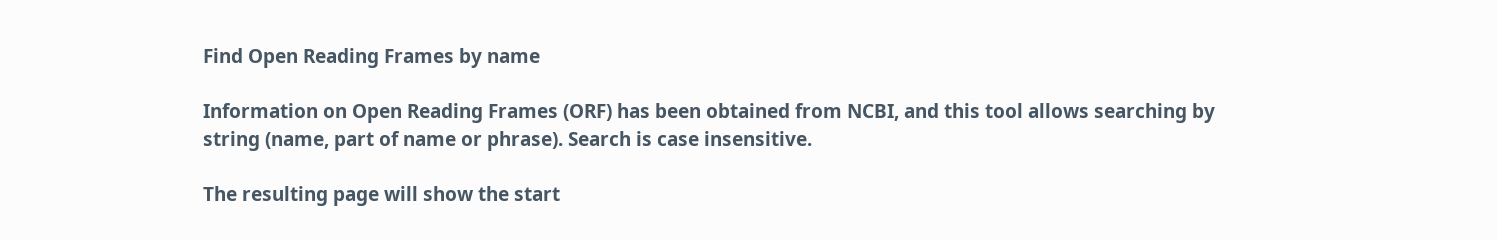Find Open Reading Frames by name

Information on Open Reading Frames (ORF) has been obtained from NCBI, and this tool allows searching by string (name, part of name or phrase). Search is case insensitive.

The resulting page will show the start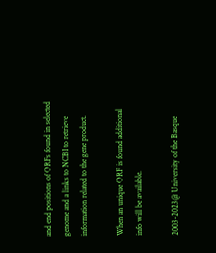and end positions of ORFs found in selected genome and a links to NCBI to retrieve information related to the gene product.

When an unique ORF is found additional info will be available.

2003-2023@ University of the Basque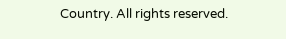Country. All rights reserved.